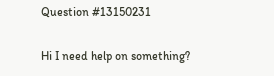Question #13150231

Hi I need help on something?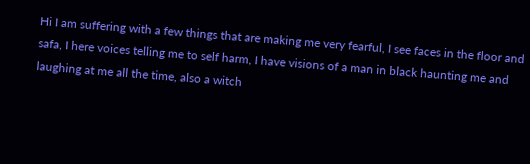Hi I am suffering with a few things that are making me very fearful, I see faces in the floor and safa, I here voices telling me to self harm, I have visions of a man in black haunting me and laughing at me all the time, also a witch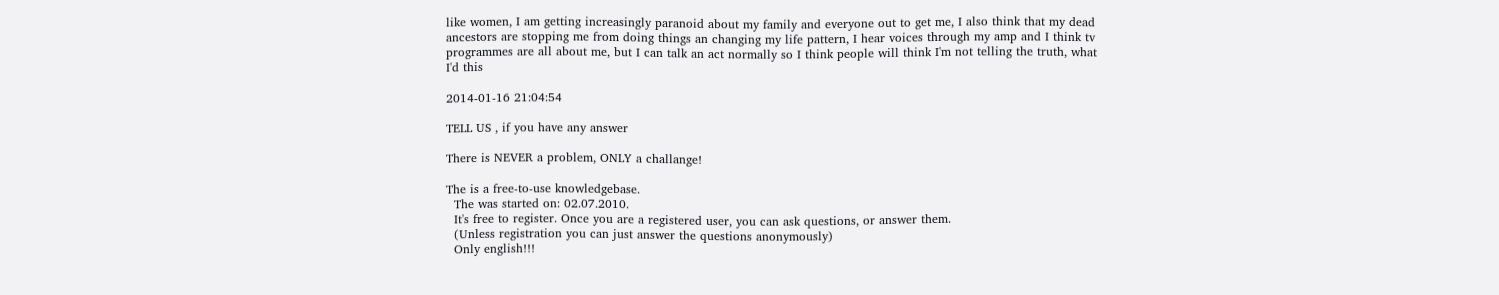like women, I am getting increasingly paranoid about my family and everyone out to get me, I also think that my dead ancestors are stopping me from doing things an changing my life pattern, I hear voices through my amp and I think tv programmes are all about me, but I can talk an act normally so I think people will think I'm not telling the truth, what I'd this

2014-01-16 21:04:54

TELL US , if you have any answer

There is NEVER a problem, ONLY a challange!

The is a free-to-use knowledgebase.
  The was started on: 02.07.2010.
  It's free to register. Once you are a registered user, you can ask questions, or answer them.
  (Unless registration you can just answer the questions anonymously)
  Only english!!!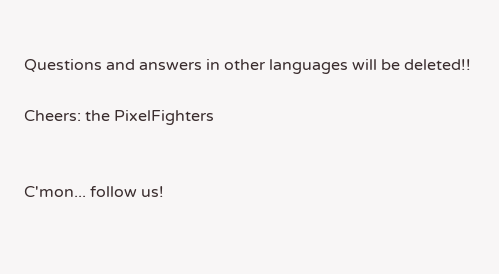Questions and answers in other languages will be deleted!!

Cheers: the PixelFighters


C'mon... follow us!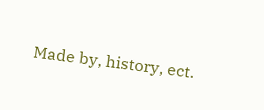Made by, history, ect.